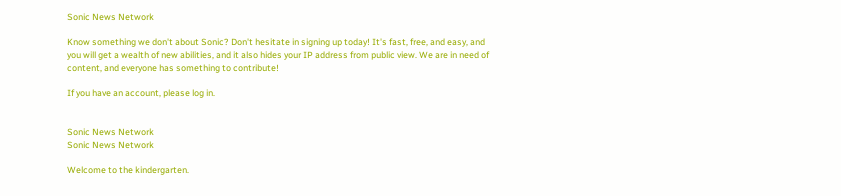Sonic News Network

Know something we don't about Sonic? Don't hesitate in signing up today! It's fast, free, and easy, and you will get a wealth of new abilities, and it also hides your IP address from public view. We are in need of content, and everyone has something to contribute!

If you have an account, please log in.


Sonic News Network
Sonic News Network

Welcome to the kindergarten.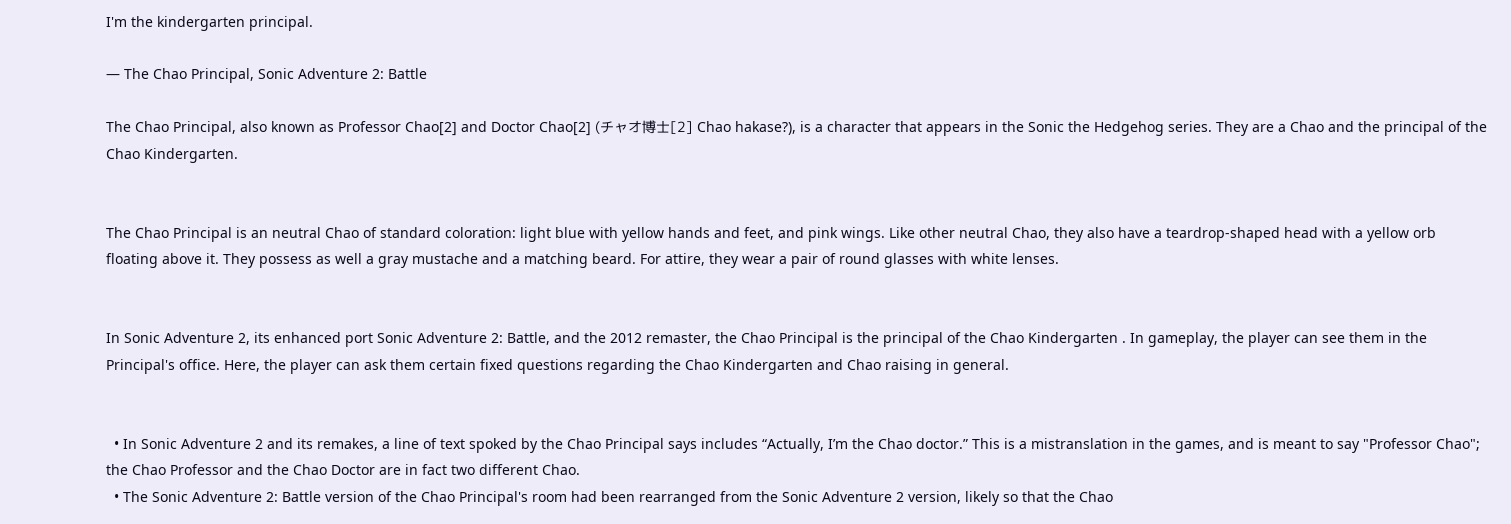I'm the kindergarten principal.

— The Chao Principal, Sonic Adventure 2: Battle

The Chao Principal, also known as Professor Chao[2] and Doctor Chao[2] (チャオ博士[2] Chao hakase?), is a character that appears in the Sonic the Hedgehog series. They are a Chao and the principal of the Chao Kindergarten.


The Chao Principal is an neutral Chao of standard coloration: light blue with yellow hands and feet, and pink wings. Like other neutral Chao, they also have a teardrop-shaped head with a yellow orb floating above it. They possess as well a gray mustache and a matching beard. For attire, they wear a pair of round glasses with white lenses.


In Sonic Adventure 2, its enhanced port Sonic Adventure 2: Battle, and the 2012 remaster, the Chao Principal is the principal of the Chao Kindergarten . In gameplay, the player can see them in the Principal's office. Here, the player can ask them certain fixed questions regarding the Chao Kindergarten and Chao raising in general.


  • In Sonic Adventure 2 and its remakes, a line of text spoked by the Chao Principal says includes “Actually, I’m the Chao doctor.” This is a mistranslation in the games, and is meant to say "Professor Chao"; the Chao Professor and the Chao Doctor are in fact two different Chao.
  • The Sonic Adventure 2: Battle version of the Chao Principal's room had been rearranged from the Sonic Adventure 2 version, likely so that the Chao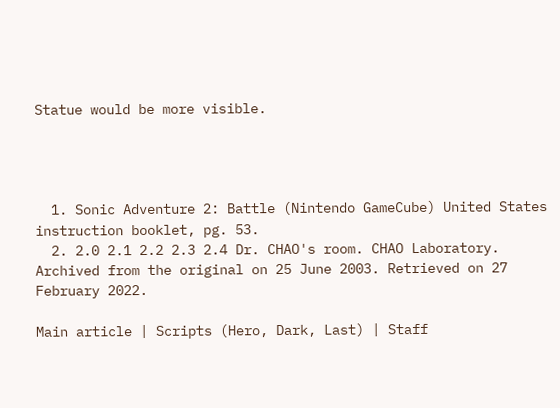Statue would be more visible.




  1. Sonic Adventure 2: Battle (Nintendo GameCube) United States instruction booklet, pg. 53.
  2. 2.0 2.1 2.2 2.3 2.4 Dr. CHAO's room. CHAO Laboratory. Archived from the original on 25 June 2003. Retrieved on 27 February 2022.

Main article | Scripts (Hero, Dark, Last) | Staff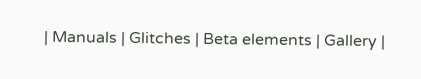| Manuals | Glitches | Beta elements | Gallery |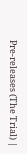Pre-releases (The Trial) |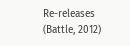Re-releases (Battle, 2012)